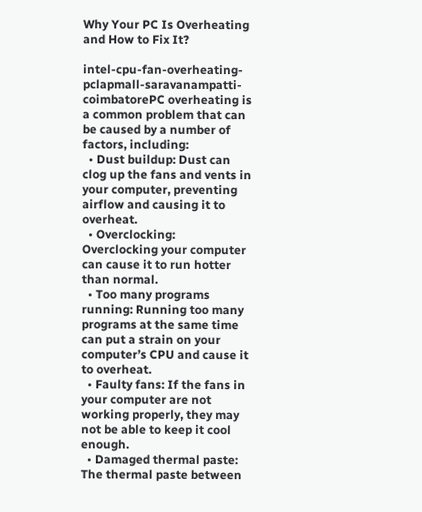Why Your PC Is Overheating and How to Fix It?

intel-cpu-fan-overheating-pclapmall-saravanampatti-coimbatorePC overheating is a common problem that can be caused by a number of factors, including:
  • Dust buildup: Dust can clog up the fans and vents in your computer, preventing airflow and causing it to overheat.
  • Overclocking: Overclocking your computer can cause it to run hotter than normal.
  • Too many programs running: Running too many programs at the same time can put a strain on your computer’s CPU and cause it to overheat.
  • Faulty fans: If the fans in your computer are not working properly, they may not be able to keep it cool enough.
  • Damaged thermal paste: The thermal paste between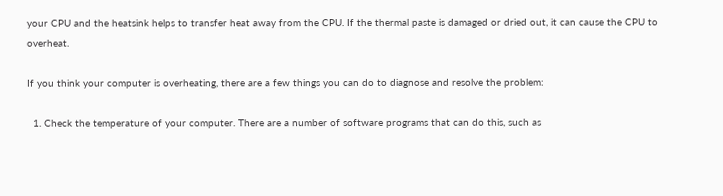your CPU and the heatsink helps to transfer heat away from the CPU. If the thermal paste is damaged or dried out, it can cause the CPU to overheat.

If you think your computer is overheating, there are a few things you can do to diagnose and resolve the problem:

  1. Check the temperature of your computer. There are a number of software programs that can do this, such as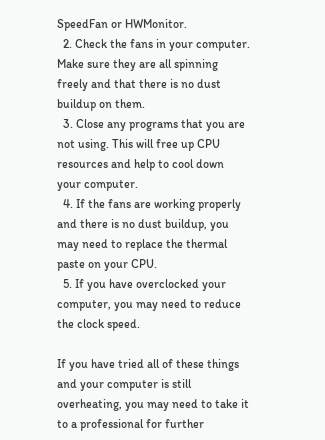SpeedFan or HWMonitor.
  2. Check the fans in your computer. Make sure they are all spinning freely and that there is no dust buildup on them.
  3. Close any programs that you are not using. This will free up CPU resources and help to cool down your computer.
  4. If the fans are working properly and there is no dust buildup, you may need to replace the thermal paste on your CPU.
  5. If you have overclocked your computer, you may need to reduce the clock speed.

If you have tried all of these things and your computer is still overheating, you may need to take it to a professional for further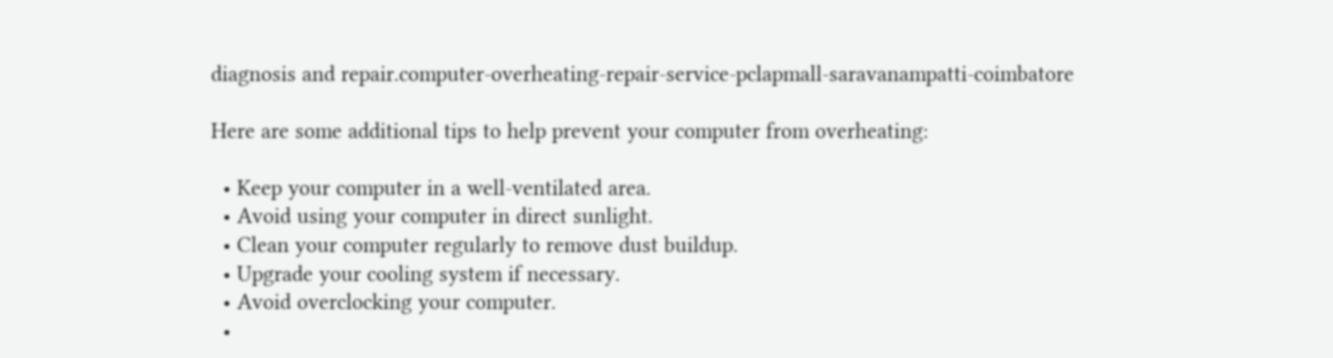diagnosis and repair.computer-overheating-repair-service-pclapmall-saravanampatti-coimbatore

Here are some additional tips to help prevent your computer from overheating:

  • Keep your computer in a well-ventilated area.
  • Avoid using your computer in direct sunlight.
  • Clean your computer regularly to remove dust buildup.
  • Upgrade your cooling system if necessary.
  • Avoid overclocking your computer.
  •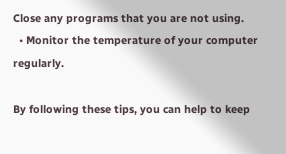Close any programs that you are not using.
  • Monitor the temperature of your computer regularly.

By following these tips, you can help to keep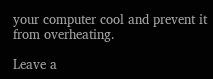your computer cool and prevent it from overheating.

Leave a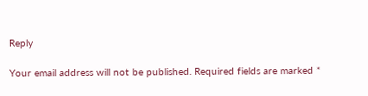Reply

Your email address will not be published. Required fields are marked *